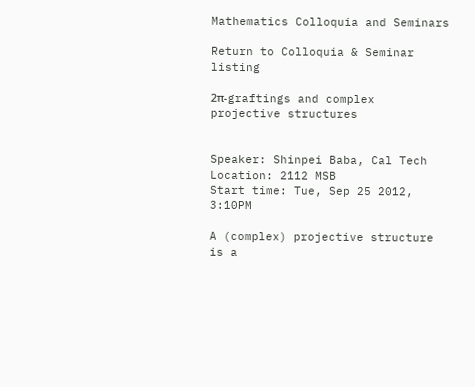Mathematics Colloquia and Seminars

Return to Colloquia & Seminar listing

2π-graftings and complex projective structures


Speaker: Shinpei Baba, Cal Tech
Location: 2112 MSB
Start time: Tue, Sep 25 2012, 3:10PM

A (complex) projective structure is a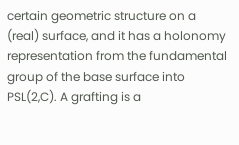certain geometric structure on a (real) surface, and it has a holonomy representation from the fundamental group of the base surface into PSL(2,C). A grafting is a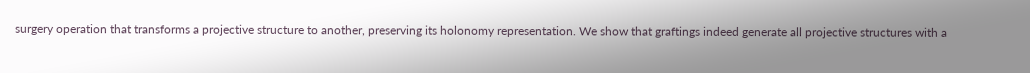surgery operation that transforms a projective structure to another, preserving its holonomy representation. We show that graftings indeed generate all projective structures with a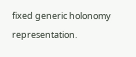fixed generic holonomy representation.